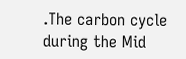.The carbon cycle during the Mid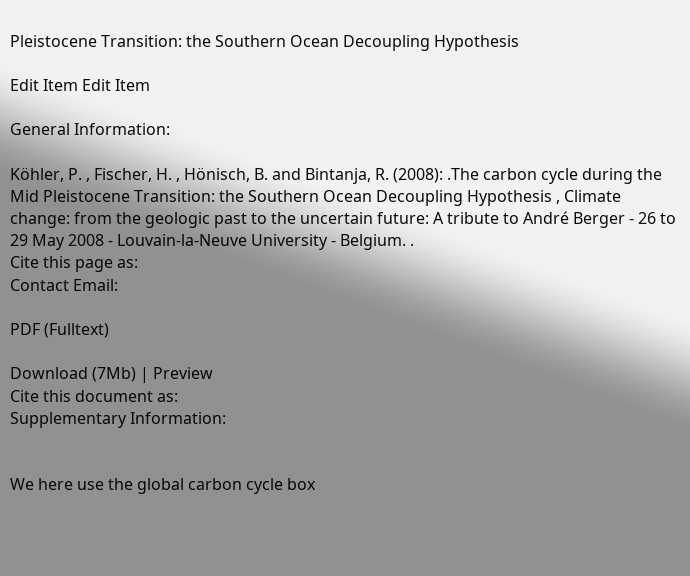Pleistocene Transition: the Southern Ocean Decoupling Hypothesis

Edit Item Edit Item

General Information:

Köhler, P. , Fischer, H. , Hönisch, B. and Bintanja, R. (2008): .The carbon cycle during the Mid Pleistocene Transition: the Southern Ocean Decoupling Hypothesis , Climate change: from the geologic past to the uncertain future: A tribute to André Berger - 26 to 29 May 2008 - Louvain-la-Neuve University - Belgium. .
Cite this page as:
Contact Email:

PDF (Fulltext)

Download (7Mb) | Preview
Cite this document as:
Supplementary Information:


We here use the global carbon cycle box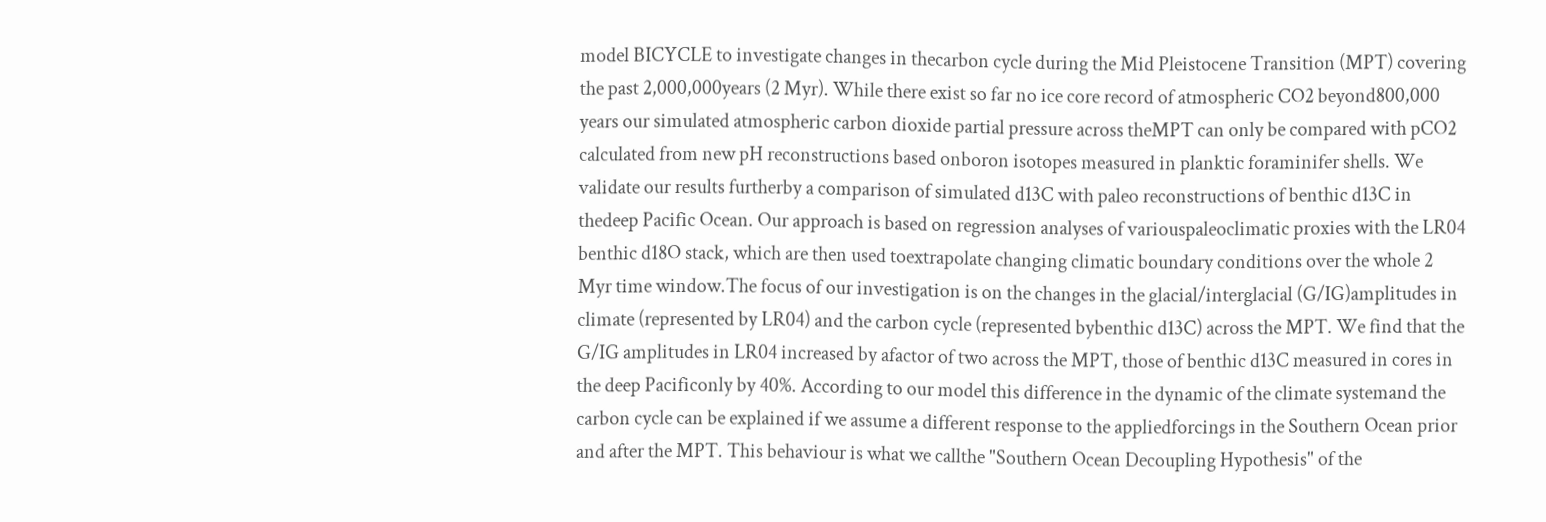model BICYCLE to investigate changes in thecarbon cycle during the Mid Pleistocene Transition (MPT) covering the past 2,000,000years (2 Myr). While there exist so far no ice core record of atmospheric CO2 beyond800,000 years our simulated atmospheric carbon dioxide partial pressure across theMPT can only be compared with pCO2 calculated from new pH reconstructions based onboron isotopes measured in planktic foraminifer shells. We validate our results furtherby a comparison of simulated d13C with paleo reconstructions of benthic d13C in thedeep Pacific Ocean. Our approach is based on regression analyses of variouspaleoclimatic proxies with the LR04 benthic d18O stack, which are then used toextrapolate changing climatic boundary conditions over the whole 2 Myr time window.The focus of our investigation is on the changes in the glacial/interglacial (G/IG)amplitudes in climate (represented by LR04) and the carbon cycle (represented bybenthic d13C) across the MPT. We find that the G/IG amplitudes in LR04 increased by afactor of two across the MPT, those of benthic d13C measured in cores in the deep Pacificonly by 40%. According to our model this difference in the dynamic of the climate systemand the carbon cycle can be explained if we assume a different response to the appliedforcings in the Southern Ocean prior and after the MPT. This behaviour is what we callthe "Southern Ocean Decoupling Hypothesis" of the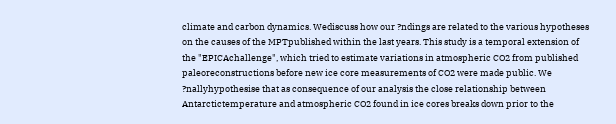climate and carbon dynamics. Wediscuss how our ?ndings are related to the various hypotheses on the causes of the MPTpublished within the last years. This study is a temporal extension of the "EPICAchallenge", which tried to estimate variations in atmospheric CO2 from published paleoreconstructions before new ice core measurements of CO2 were made public. We ?nallyhypothesise that as consequence of our analysis the close relationship between Antarctictemperature and atmospheric CO2 found in ice cores breaks down prior to the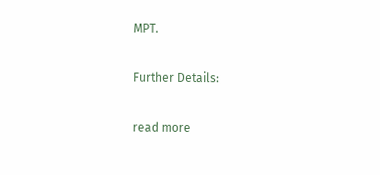MPT.

Further Details:

read more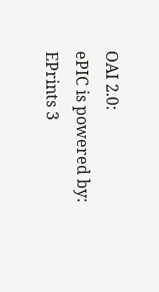OAI 2.0:
ePIC is powered by:
EPrints 3